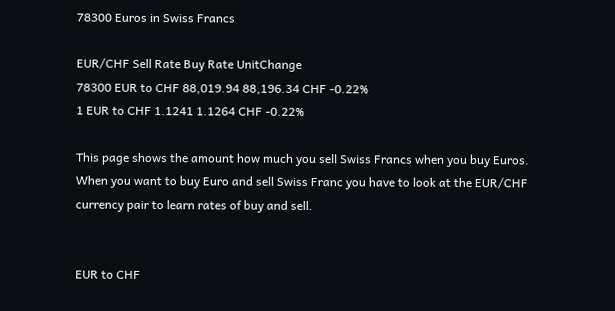78300 Euros in Swiss Francs

EUR/CHF Sell Rate Buy Rate UnitChange
78300 EUR to CHF 88,019.94 88,196.34 CHF -0.22%
1 EUR to CHF 1.1241 1.1264 CHF -0.22%

This page shows the amount how much you sell Swiss Francs when you buy Euros. When you want to buy Euro and sell Swiss Franc you have to look at the EUR/CHF currency pair to learn rates of buy and sell.


EUR to CHF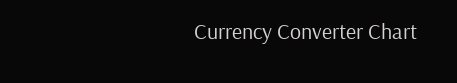Currency Converter Chart